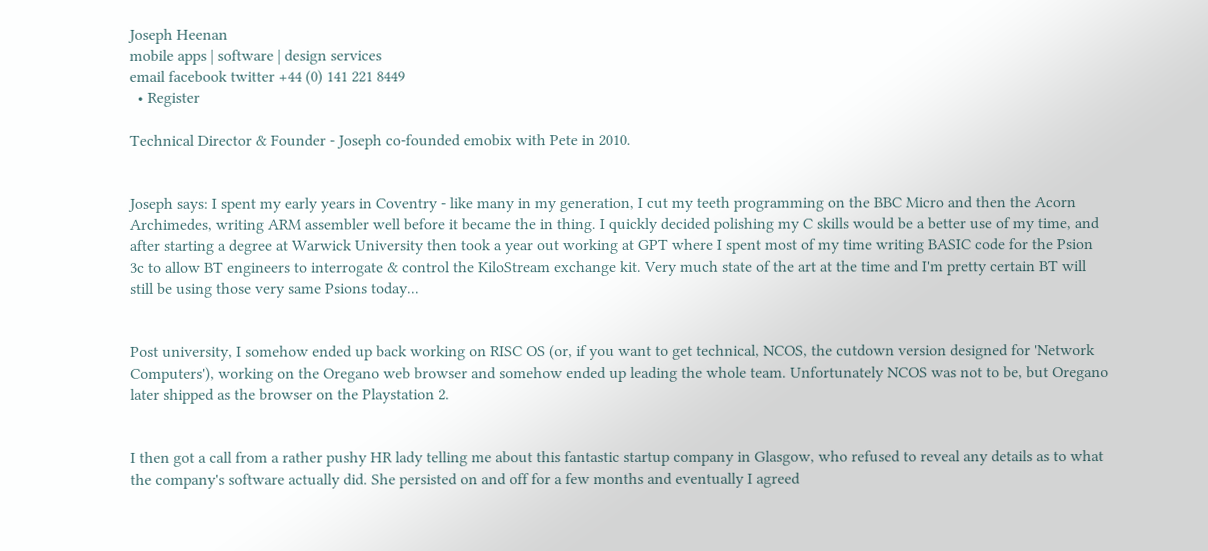Joseph Heenan
mobile apps | software | design services
email facebook twitter +44 (0) 141 221 8449
  • Register

Technical Director & Founder - Joseph co-founded emobix with Pete in 2010.


Joseph says: I spent my early years in Coventry - like many in my generation, I cut my teeth programming on the BBC Micro and then the Acorn Archimedes, writing ARM assembler well before it became the in thing. I quickly decided polishing my C skills would be a better use of my time, and after starting a degree at Warwick University then took a year out working at GPT where I spent most of my time writing BASIC code for the Psion 3c to allow BT engineers to interrogate & control the KiloStream exchange kit. Very much state of the art at the time and I'm pretty certain BT will still be using those very same Psions today...


Post university, I somehow ended up back working on RISC OS (or, if you want to get technical, NCOS, the cutdown version designed for 'Network Computers'), working on the Oregano web browser and somehow ended up leading the whole team. Unfortunately NCOS was not to be, but Oregano later shipped as the browser on the Playstation 2.


I then got a call from a rather pushy HR lady telling me about this fantastic startup company in Glasgow, who refused to reveal any details as to what the company's software actually did. She persisted on and off for a few months and eventually I agreed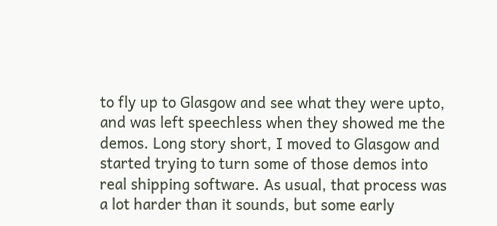to fly up to Glasgow and see what they were upto, and was left speechless when they showed me the demos. Long story short, I moved to Glasgow and started trying to turn some of those demos into real shipping software. As usual, that process was a lot harder than it sounds, but some early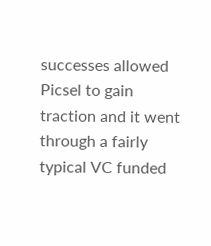successes allowed Picsel to gain traction and it went through a fairly typical VC funded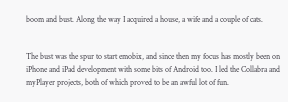boom and bust. Along the way I acquired a house, a wife and a couple of cats.


The bust was the spur to start emobix, and since then my focus has mostly been on iPhone and iPad development with some bits of Android too. I led the Collabra and myPlayer projects, both of which proved to be an awful lot of fun.